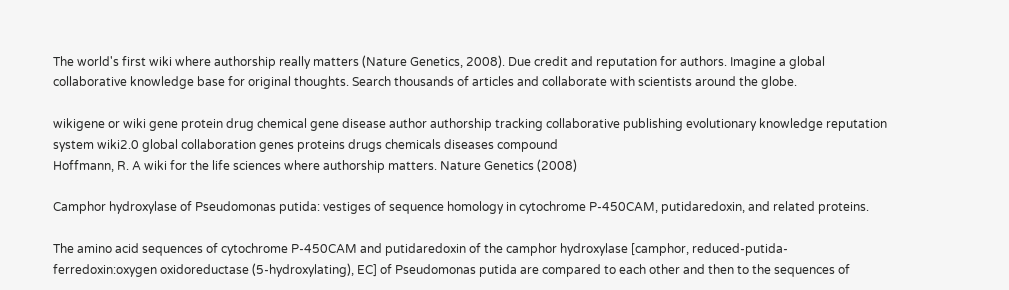The world's first wiki where authorship really matters (Nature Genetics, 2008). Due credit and reputation for authors. Imagine a global collaborative knowledge base for original thoughts. Search thousands of articles and collaborate with scientists around the globe.

wikigene or wiki gene protein drug chemical gene disease author authorship tracking collaborative publishing evolutionary knowledge reputation system wiki2.0 global collaboration genes proteins drugs chemicals diseases compound
Hoffmann, R. A wiki for the life sciences where authorship matters. Nature Genetics (2008)

Camphor hydroxylase of Pseudomonas putida: vestiges of sequence homology in cytochrome P-450CAM, putidaredoxin, and related proteins.

The amino acid sequences of cytochrome P-450CAM and putidaredoxin of the camphor hydroxylase [camphor, reduced-putida-ferredoxin:oxygen oxidoreductase (5-hydroxylating), EC] of Pseudomonas putida are compared to each other and then to the sequences of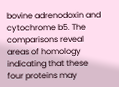bovine adrenodoxin and cytochrome b5. The comparisons reveal areas of homology indicating that these four proteins may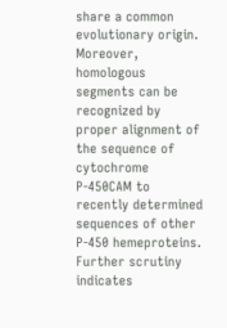share a common evolutionary origin. Moreover, homologous segments can be recognized by proper alignment of the sequence of cytochrome P-450CAM to recently determined sequences of other P-450 hemeproteins. Further scrutiny indicates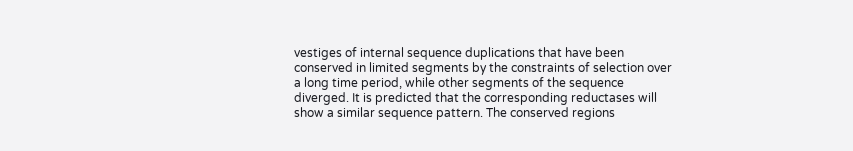vestiges of internal sequence duplications that have been conserved in limited segments by the constraints of selection over a long time period, while other segments of the sequence diverged. It is predicted that the corresponding reductases will show a similar sequence pattern. The conserved regions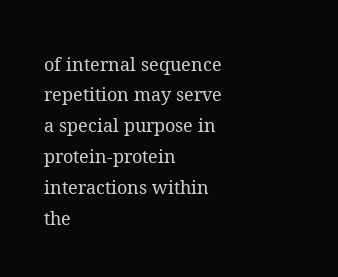of internal sequence repetition may serve a special purpose in protein-protein interactions within the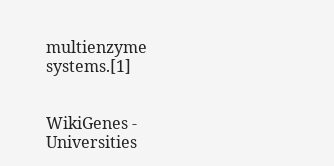multienzyme systems.[1]


WikiGenes - Universities